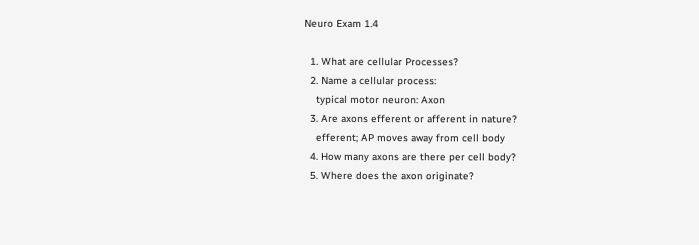Neuro Exam 1.4

  1. What are cellular Processes?
  2. Name a cellular process:
    typical motor neuron: Axon
  3. Are axons efferent or afferent in nature?
    efferent; AP moves away from cell body
  4. How many axons are there per cell body?
  5. Where does the axon originate?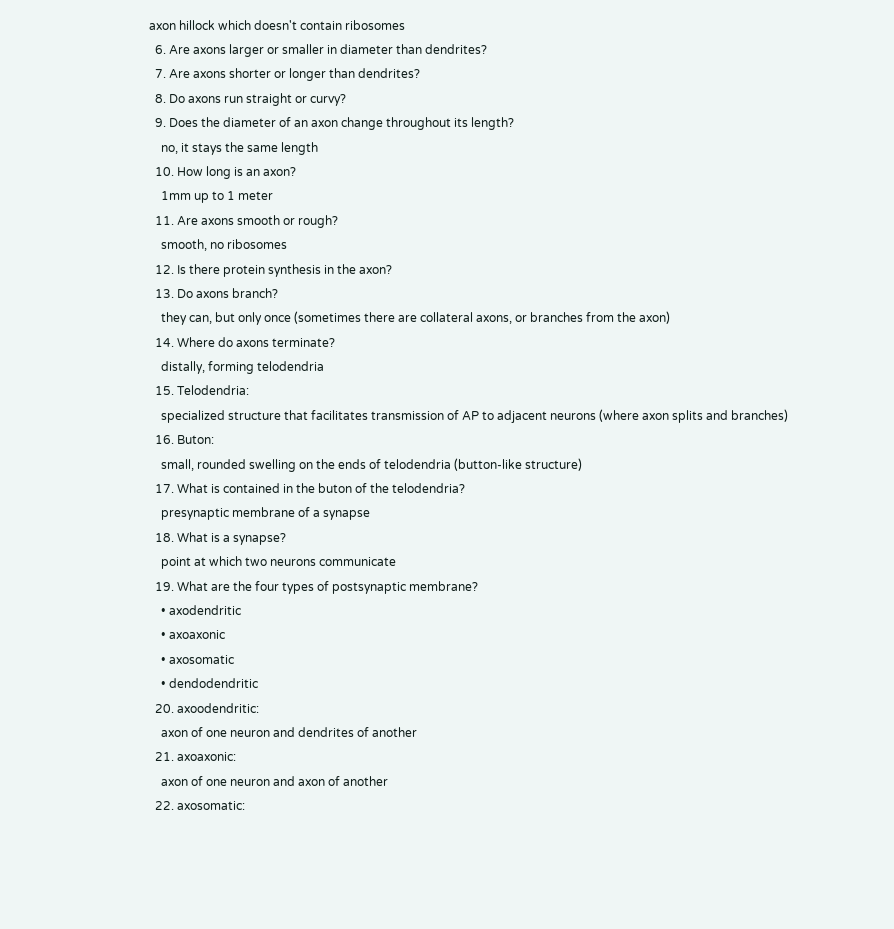axon hillock which doesn't contain ribosomes
  6. Are axons larger or smaller in diameter than dendrites?
  7. Are axons shorter or longer than dendrites?
  8. Do axons run straight or curvy?
  9. Does the diameter of an axon change throughout its length?
    no, it stays the same length
  10. How long is an axon?
    1mm up to 1 meter
  11. Are axons smooth or rough?
    smooth, no ribosomes
  12. Is there protein synthesis in the axon?
  13. Do axons branch?
    they can, but only once (sometimes there are collateral axons, or branches from the axon)
  14. Where do axons terminate?
    distally, forming telodendria
  15. Telodendria:
    specialized structure that facilitates transmission of AP to adjacent neurons (where axon splits and branches)
  16. Buton:
    small, rounded swelling on the ends of telodendria (button-like structure)
  17. What is contained in the buton of the telodendria?
    presynaptic membrane of a synapse
  18. What is a synapse?
    point at which two neurons communicate
  19. What are the four types of postsynaptic membrane?
    • axodendritic
    • axoaxonic
    • axosomatic
    • dendodendritic
  20. axoodendritic:
    axon of one neuron and dendrites of another
  21. axoaxonic:
    axon of one neuron and axon of another
  22. axosomatic: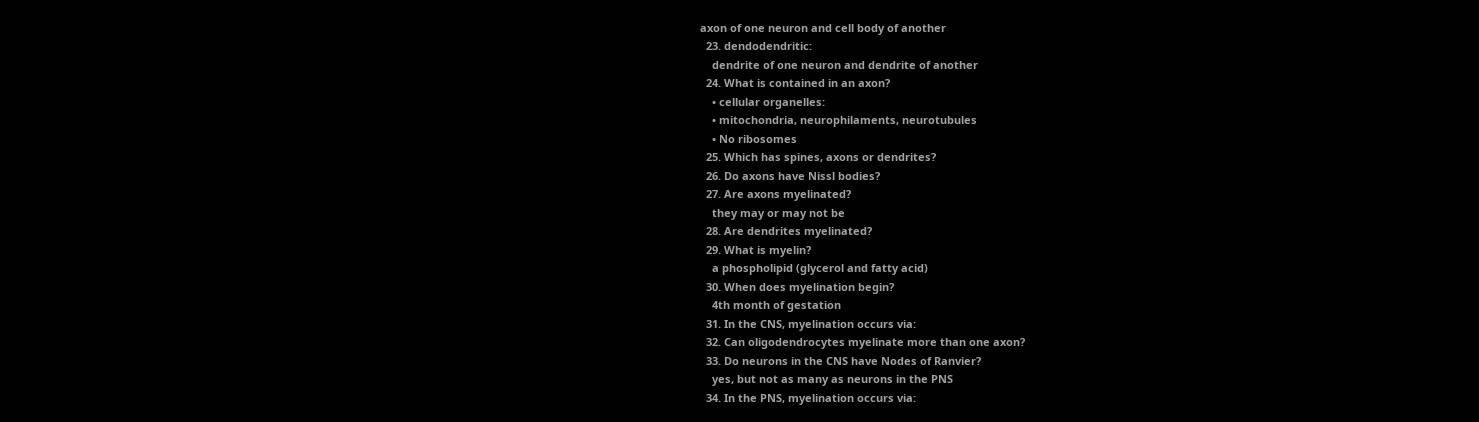axon of one neuron and cell body of another
  23. dendodendritic:
    dendrite of one neuron and dendrite of another
  24. What is contained in an axon?
    • cellular organelles:
    • mitochondria, neurophilaments, neurotubules
    • No ribosomes
  25. Which has spines, axons or dendrites?
  26. Do axons have Nissl bodies?
  27. Are axons myelinated?
    they may or may not be
  28. Are dendrites myelinated?
  29. What is myelin?
    a phospholipid (glycerol and fatty acid)
  30. When does myelination begin?
    4th month of gestation
  31. In the CNS, myelination occurs via:
  32. Can oligodendrocytes myelinate more than one axon?
  33. Do neurons in the CNS have Nodes of Ranvier?
    yes, but not as many as neurons in the PNS
  34. In the PNS, myelination occurs via: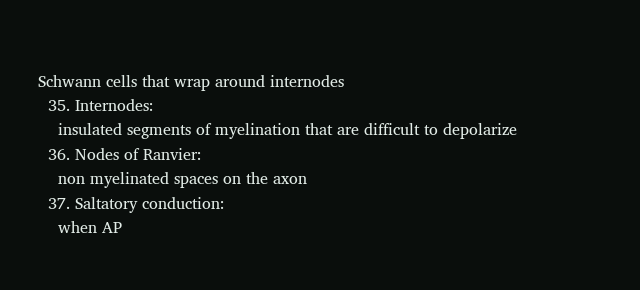Schwann cells that wrap around internodes
  35. Internodes:
    insulated segments of myelination that are difficult to depolarize
  36. Nodes of Ranvier:
    non myelinated spaces on the axon
  37. Saltatory conduction:
    when AP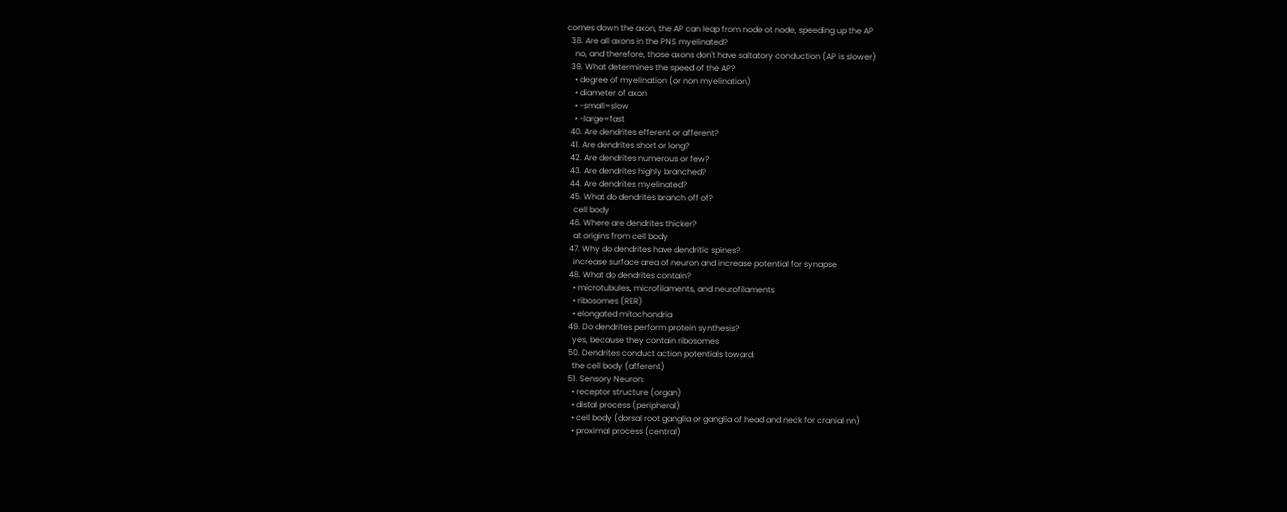comes down the axon, the AP can leap from node ot node, speeding up the AP
  38. Are all axons in the PNS myelinated?
    no, and therefore, those axons don't have saltatory conduction (AP is slower)
  39. What determines the speed of the AP?
    • degree of myelination (or non myelination)
    • diameter of axon
    • -small=slow
    • -large=fast
  40. Are dendrites efferent or afferent?
  41. Are dendrites short or long?
  42. Are dendrites numerous or few?
  43. Are dendrites highly branched?
  44. Are dendrites myelinated?
  45. What do dendrites branch off of?
    cell body
  46. Where are dendrites thicker?
    at origins from cell body
  47. Why do dendrites have dendritic spines?
    increase surface area of neuron and increase potential for synapse
  48. What do dendrites contain?
    • microtubules, microfilaments, and neurofilaments
    • ribosomes (RER)
    • elongated mitochondria
  49. Do dendrites perform protein synthesis?
    yes, because they contain ribosomes
  50. Dendrites conduct action potentials toward:
    the cell body (afferent)
  51. Sensory Neuron:
    • receptor structure (organ)
    • distal process (peripheral)
    • cell body (dorsal root ganglia or ganglia of head and neck for cranial nn)
    • proximal process (central)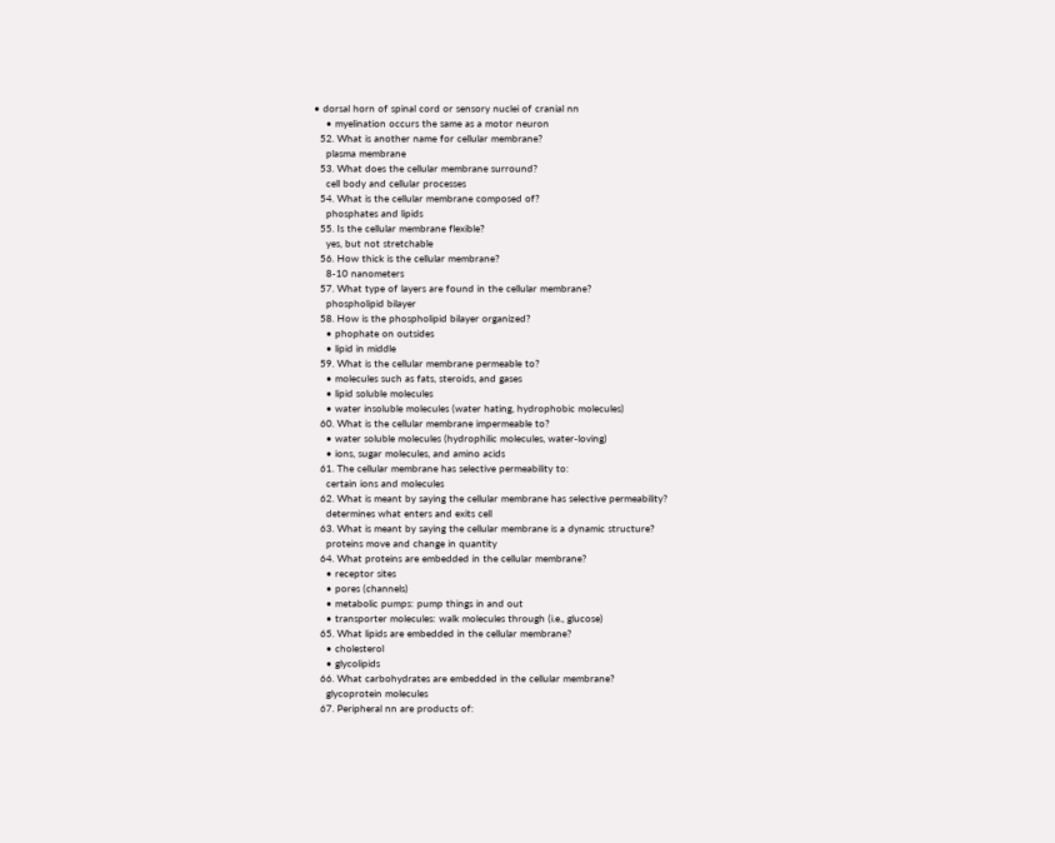• dorsal horn of spinal cord or sensory nuclei of cranial nn
    • myelination occurs the same as a motor neuron
  52. What is another name for cellular membrane?
    plasma membrane
  53. What does the cellular membrane surround?
    cell body and cellular processes
  54. What is the cellular membrane composed of?
    phosphates and lipids
  55. Is the cellular membrane flexible?
    yes, but not stretchable
  56. How thick is the cellular membrane?
    8-10 nanometers
  57. What type of layers are found in the cellular membrane?
    phospholipid bilayer
  58. How is the phospholipid bilayer organized?
    • phophate on outsides
    • lipid in middle
  59. What is the cellular membrane permeable to?
    • molecules such as fats, steroids, and gases
    • lipid soluble molecules
    • water insoluble molecules (water hating, hydrophobic molecules)
  60. What is the cellular membrane impermeable to?
    • water soluble molecules (hydrophilic molecules, water-loving)
    • ions, sugar molecules, and amino acids
  61. The cellular membrane has selective permeability to:
    certain ions and molecules
  62. What is meant by saying the cellular membrane has selective permeability?
    determines what enters and exits cell
  63. What is meant by saying the cellular membrane is a dynamic structure?
    proteins move and change in quantity
  64. What proteins are embedded in the cellular membrane?
    • receptor sites
    • pores (channels)
    • metabolic pumps: pump things in and out
    • transporter molecules: walk molecules through (i.e., glucose)
  65. What lipids are embedded in the cellular membrane?
    • cholesterol
    • glycolipids
  66. What carbohydrates are embedded in the cellular membrane?
    glycoprotein molecules
  67. Peripheral nn are products of: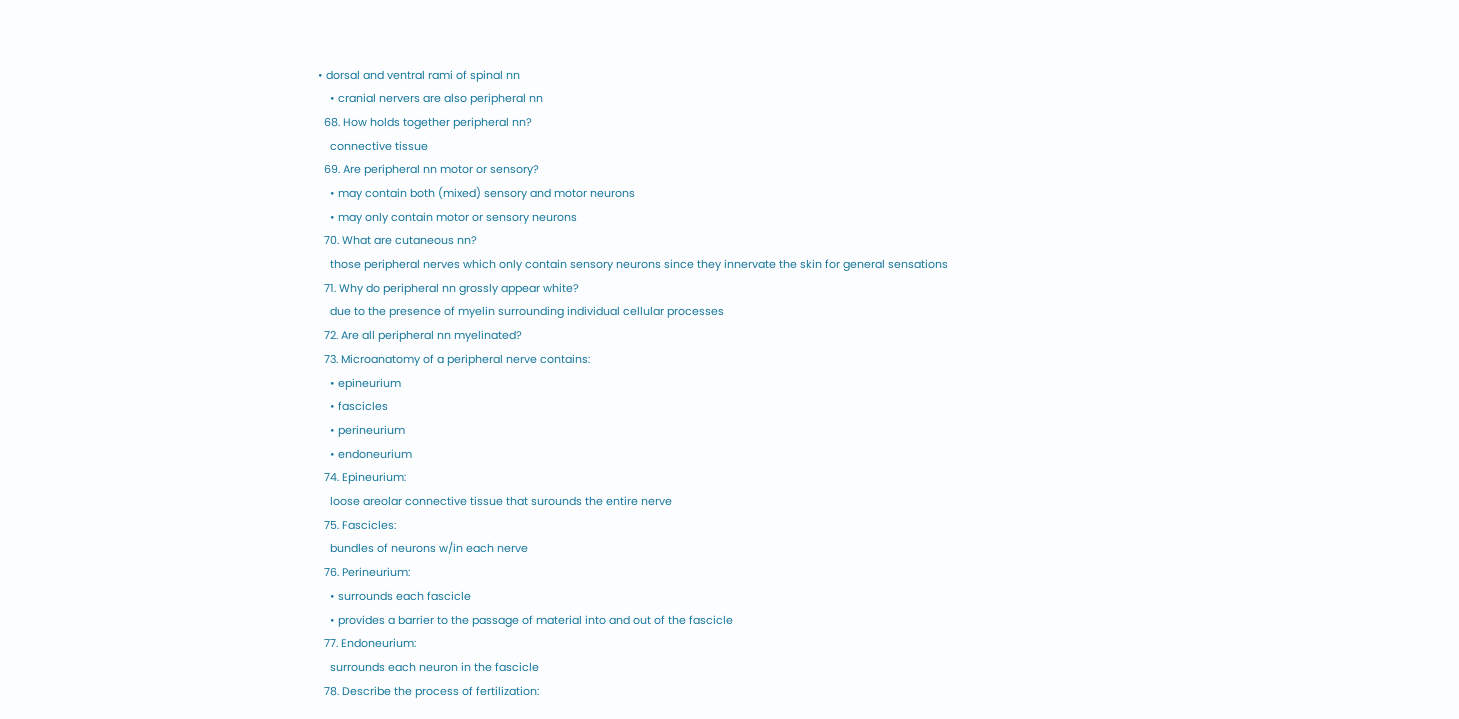• dorsal and ventral rami of spinal nn
    • cranial nervers are also peripheral nn
  68. How holds together peripheral nn?
    connective tissue
  69. Are peripheral nn motor or sensory?
    • may contain both (mixed) sensory and motor neurons
    • may only contain motor or sensory neurons
  70. What are cutaneous nn?
    those peripheral nerves which only contain sensory neurons since they innervate the skin for general sensations
  71. Why do peripheral nn grossly appear white?
    due to the presence of myelin surrounding individual cellular processes
  72. Are all peripheral nn myelinated?
  73. Microanatomy of a peripheral nerve contains:
    • epineurium
    • fascicles
    • perineurium
    • endoneurium
  74. Epineurium:
    loose areolar connective tissue that surounds the entire nerve
  75. Fascicles:
    bundles of neurons w/in each nerve
  76. Perineurium:
    • surrounds each fascicle
    • provides a barrier to the passage of material into and out of the fascicle
  77. Endoneurium:
    surrounds each neuron in the fascicle
  78. Describe the process of fertilization: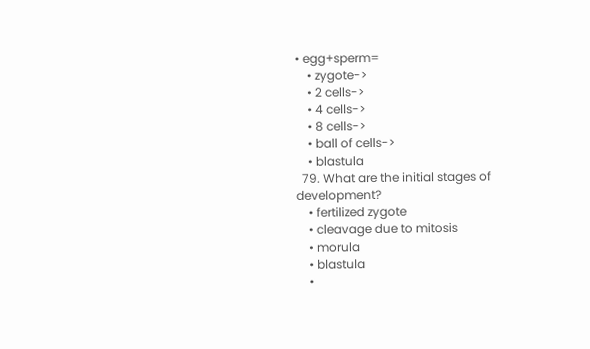• egg+sperm=
    • zygote->
    • 2 cells->
    • 4 cells->
    • 8 cells->
    • ball of cells->
    • blastula
  79. What are the initial stages of development?
    • fertilized zygote
    • cleavage due to mitosis
    • morula
    • blastula
    •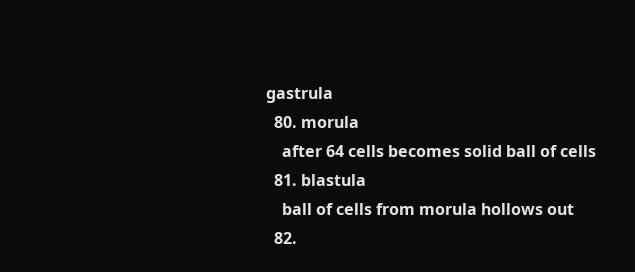gastrula
  80. morula
    after 64 cells becomes solid ball of cells
  81. blastula
    ball of cells from morula hollows out
  82.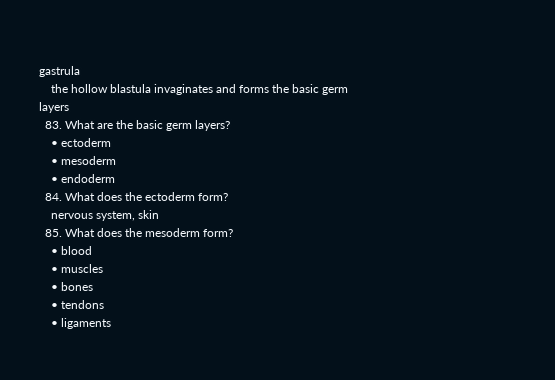gastrula
    the hollow blastula invaginates and forms the basic germ layers
  83. What are the basic germ layers?
    • ectoderm
    • mesoderm
    • endoderm
  84. What does the ectoderm form?
    nervous system, skin
  85. What does the mesoderm form?
    • blood
    • muscles
    • bones
    • tendons
    • ligaments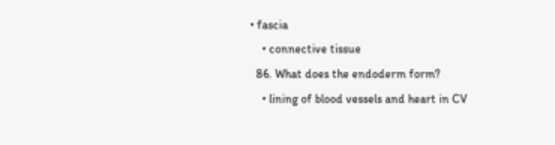• fascia
    • connective tissue
  86. What does the endoderm form?
    • lining of blood vessels and heart in CV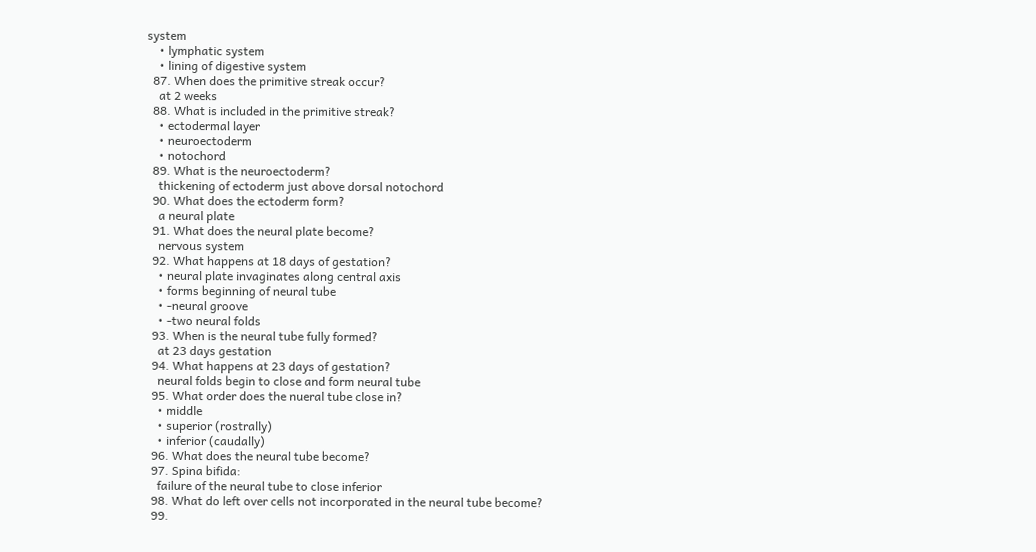system
    • lymphatic system
    • lining of digestive system
  87. When does the primitive streak occur?
    at 2 weeks
  88. What is included in the primitive streak?
    • ectodermal layer
    • neuroectoderm
    • notochord
  89. What is the neuroectoderm?
    thickening of ectoderm just above dorsal notochord
  90. What does the ectoderm form?
    a neural plate
  91. What does the neural plate become?
    nervous system
  92. What happens at 18 days of gestation?
    • neural plate invaginates along central axis
    • forms beginning of neural tube
    • -neural groove
    • -two neural folds
  93. When is the neural tube fully formed?
    at 23 days gestation
  94. What happens at 23 days of gestation?
    neural folds begin to close and form neural tube
  95. What order does the nueral tube close in?
    • middle
    • superior (rostrally)
    • inferior (caudally)
  96. What does the neural tube become?
  97. Spina bifida:
    failure of the neural tube to close inferior
  98. What do left over cells not incorporated in the neural tube become?
  99.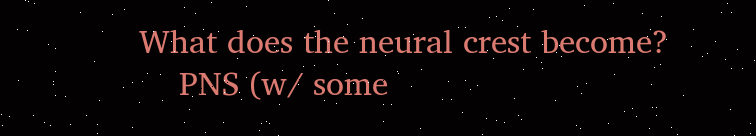What does the neural crest become?
    PNS (w/ some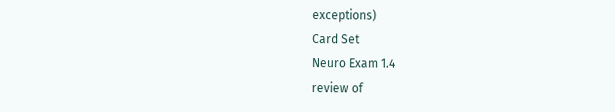exceptions)
Card Set
Neuro Exam 1.4
review of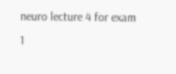neuro lecture 4 for exam 1